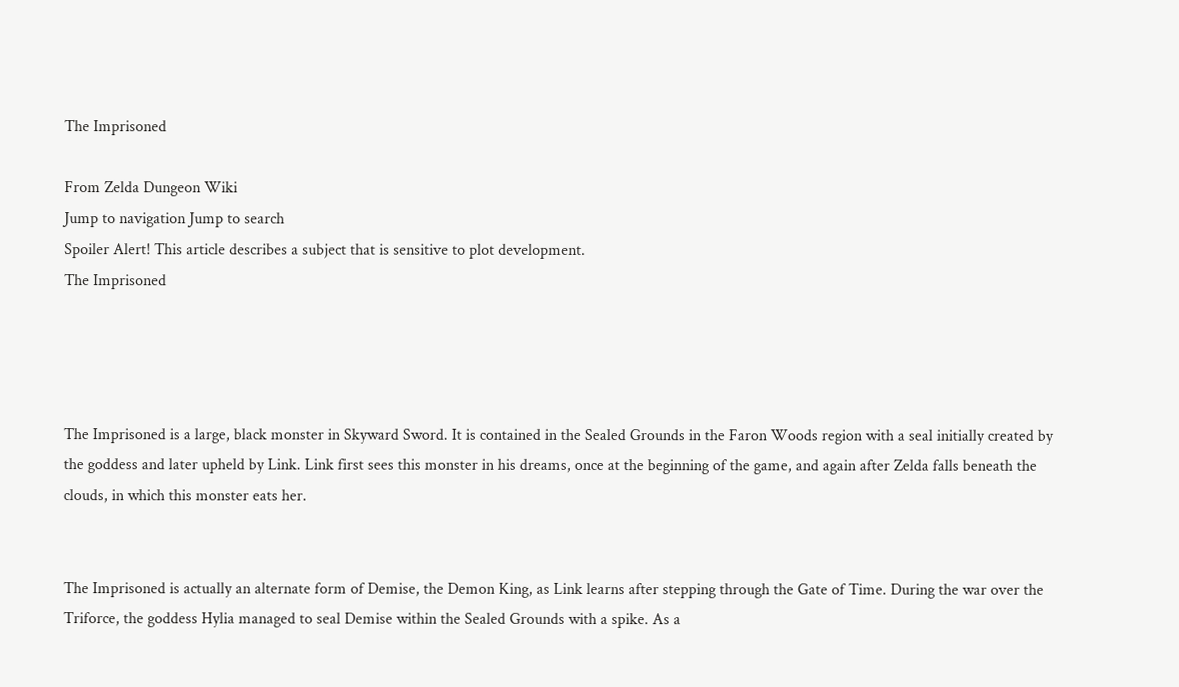The Imprisoned

From Zelda Dungeon Wiki
Jump to navigation Jump to search
Spoiler Alert! This article describes a subject that is sensitive to plot development.
The Imprisoned




The Imprisoned is a large, black monster in Skyward Sword. It is contained in the Sealed Grounds in the Faron Woods region with a seal initially created by the goddess and later upheld by Link. Link first sees this monster in his dreams, once at the beginning of the game, and again after Zelda falls beneath the clouds, in which this monster eats her.


The Imprisoned is actually an alternate form of Demise, the Demon King, as Link learns after stepping through the Gate of Time. During the war over the Triforce, the goddess Hylia managed to seal Demise within the Sealed Grounds with a spike. As a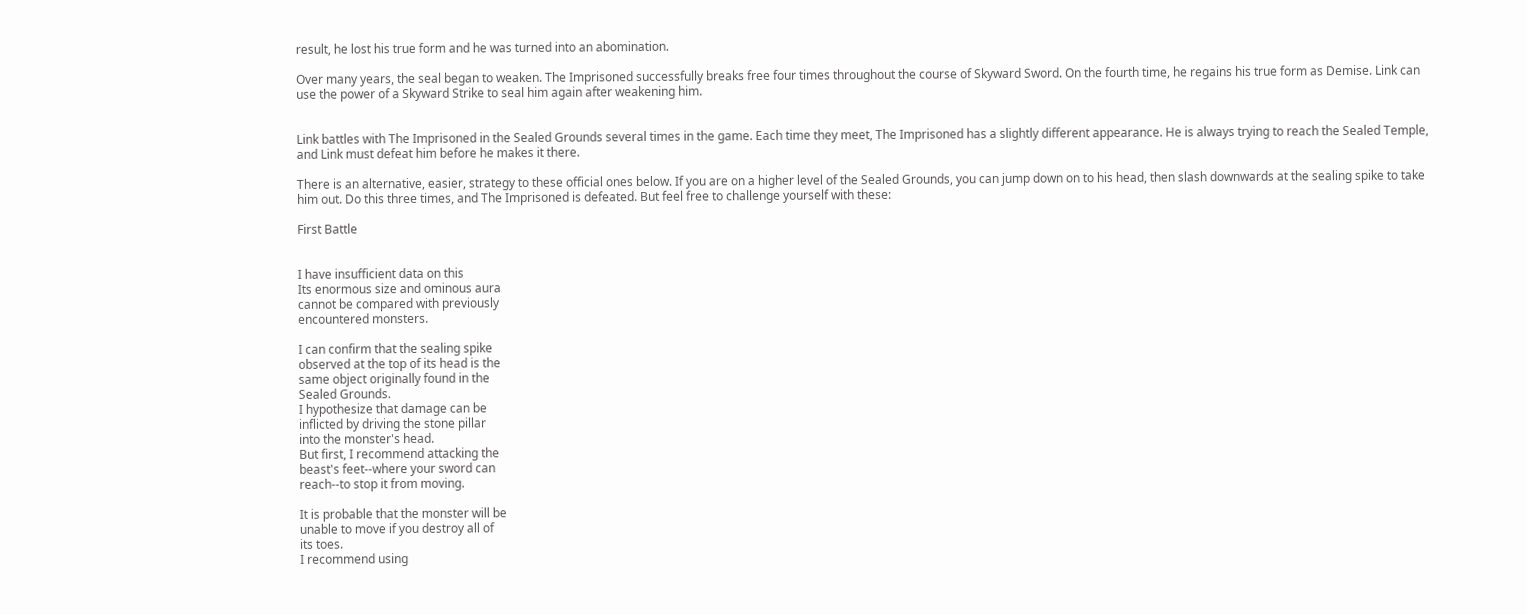result, he lost his true form and he was turned into an abomination.

Over many years, the seal began to weaken. The Imprisoned successfully breaks free four times throughout the course of Skyward Sword. On the fourth time, he regains his true form as Demise. Link can use the power of a Skyward Strike to seal him again after weakening him.


Link battles with The Imprisoned in the Sealed Grounds several times in the game. Each time they meet, The Imprisoned has a slightly different appearance. He is always trying to reach the Sealed Temple, and Link must defeat him before he makes it there.

There is an alternative, easier, strategy to these official ones below. If you are on a higher level of the Sealed Grounds, you can jump down on to his head, then slash downwards at the sealing spike to take him out. Do this three times, and The Imprisoned is defeated. But feel free to challenge yourself with these:

First Battle


I have insufficient data on this
Its enormous size and ominous aura
cannot be compared with previously
encountered monsters.

I can confirm that the sealing spike
observed at the top of its head is the
same object originally found in the
Sealed Grounds.
I hypothesize that damage can be
inflicted by driving the stone pillar
into the monster's head.
But first, I recommend attacking the
beast's feet--where your sword can
reach--to stop it from moving.

It is probable that the monster will be
unable to move if you destroy all of
its toes.
I recommend using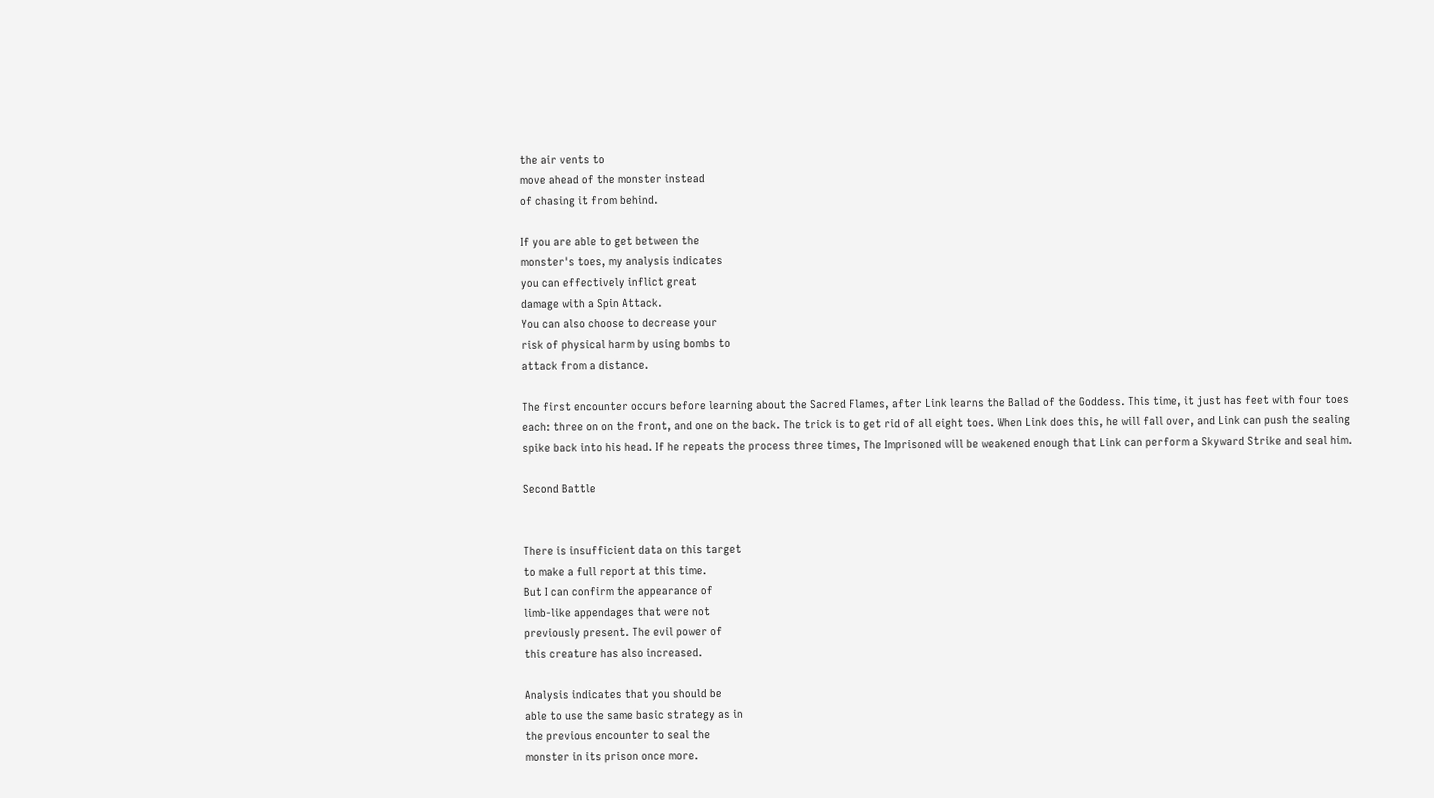the air vents to
move ahead of the monster instead
of chasing it from behind.

If you are able to get between the
monster's toes, my analysis indicates
you can effectively inflict great
damage with a Spin Attack.
You can also choose to decrease your
risk of physical harm by using bombs to
attack from a distance.

The first encounter occurs before learning about the Sacred Flames, after Link learns the Ballad of the Goddess. This time, it just has feet with four toes each: three on on the front, and one on the back. The trick is to get rid of all eight toes. When Link does this, he will fall over, and Link can push the sealing spike back into his head. If he repeats the process three times, The Imprisoned will be weakened enough that Link can perform a Skyward Strike and seal him.

Second Battle


There is insufficient data on this target
to make a full report at this time.
But I can confirm the appearance of
limb-like appendages that were not
previously present. The evil power of
this creature has also increased.

Analysis indicates that you should be
able to use the same basic strategy as in
the previous encounter to seal the
monster in its prison once more.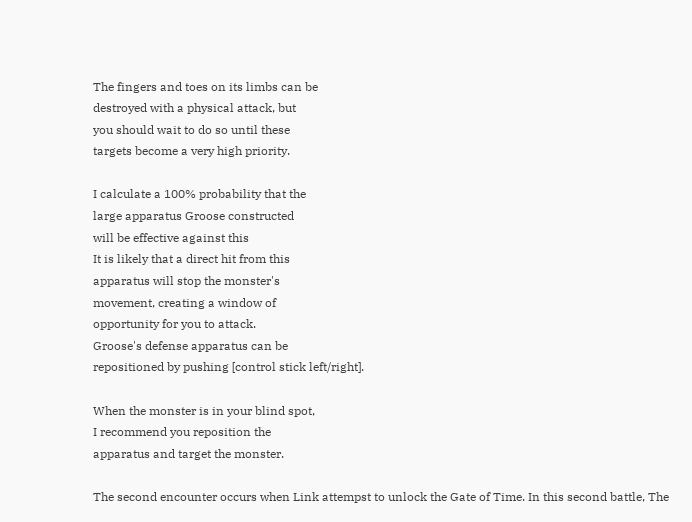The fingers and toes on its limbs can be
destroyed with a physical attack, but
you should wait to do so until these
targets become a very high priority.

I calculate a 100% probability that the
large apparatus Groose constructed
will be effective against this
It is likely that a direct hit from this
apparatus will stop the monster's
movement, creating a window of
opportunity for you to attack.
Groose's defense apparatus can be
repositioned by pushing [control stick left/right].

When the monster is in your blind spot,
I recommend you reposition the
apparatus and target the monster.

The second encounter occurs when Link attempst to unlock the Gate of Time. In this second battle, The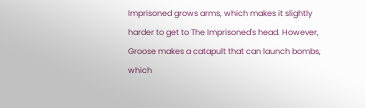Imprisoned grows arms, which makes it slightly harder to get to The Imprisoned's head. However, Groose makes a catapult that can launch bombs, which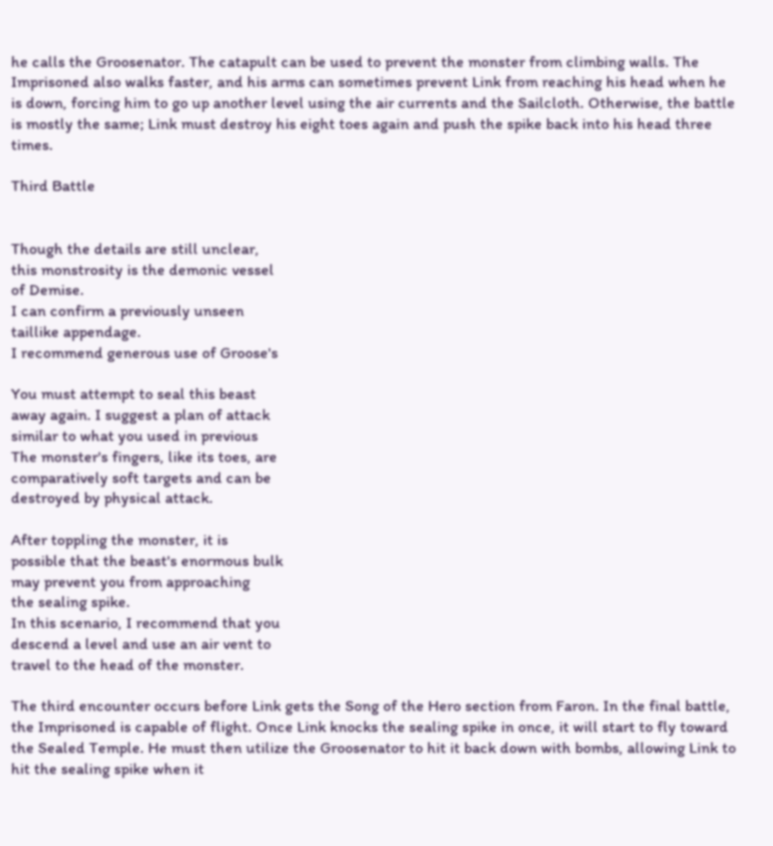he calls the Groosenator. The catapult can be used to prevent the monster from climbing walls. The Imprisoned also walks faster, and his arms can sometimes prevent Link from reaching his head when he is down, forcing him to go up another level using the air currents and the Sailcloth. Otherwise, the battle is mostly the same; Link must destroy his eight toes again and push the spike back into his head three times.

Third Battle


Though the details are still unclear,
this monstrosity is the demonic vessel
of Demise.
I can confirm a previously unseen
taillike appendage.
I recommend generous use of Groose's

You must attempt to seal this beast
away again. I suggest a plan of attack
similar to what you used in previous
The monster's fingers, like its toes, are
comparatively soft targets and can be
destroyed by physical attack.

After toppling the monster, it is
possible that the beast's enormous bulk
may prevent you from approaching
the sealing spike.
In this scenario, I recommend that you
descend a level and use an air vent to
travel to the head of the monster.

The third encounter occurs before Link gets the Song of the Hero section from Faron. In the final battle, the Imprisoned is capable of flight. Once Link knocks the sealing spike in once, it will start to fly toward the Sealed Temple. He must then utilize the Groosenator to hit it back down with bombs, allowing Link to hit the sealing spike when it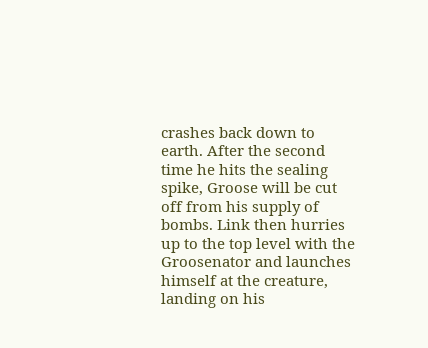crashes back down to earth. After the second time he hits the sealing spike, Groose will be cut off from his supply of bombs. Link then hurries up to the top level with the Groosenator and launches himself at the creature, landing on his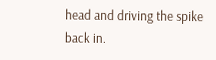head and driving the spike back in.